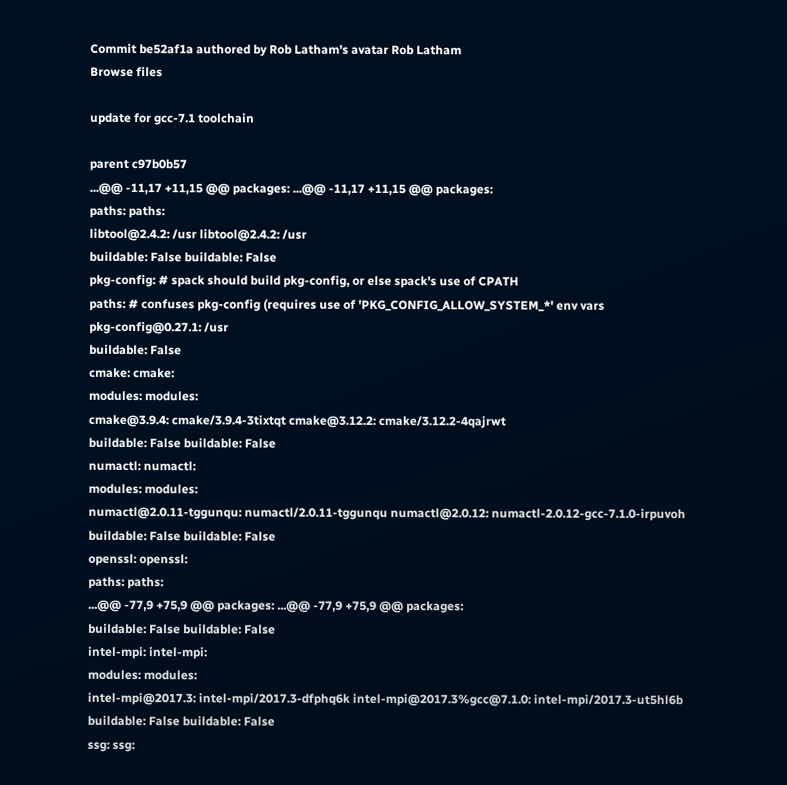Commit be52af1a authored by Rob Latham's avatar Rob Latham
Browse files

update for gcc-7.1 toolchain

parent c97b0b57
...@@ -11,17 +11,15 @@ packages: ...@@ -11,17 +11,15 @@ packages:
paths: paths:
libtool@2.4.2: /usr libtool@2.4.2: /usr
buildable: False buildable: False
pkg-config: # spack should build pkg-config, or else spack's use of CPATH
paths: # confuses pkg-config (requires use of 'PKG_CONFIG_ALLOW_SYSTEM_*' env vars
pkg-config@0.27.1: /usr
buildable: False
cmake: cmake:
modules: modules:
cmake@3.9.4: cmake/3.9.4-3tixtqt cmake@3.12.2: cmake/3.12.2-4qajrwt
buildable: False buildable: False
numactl: numactl:
modules: modules:
numactl@2.0.11-tggunqu: numactl/2.0.11-tggunqu numactl@2.0.12: numactl-2.0.12-gcc-7.1.0-irpuvoh
buildable: False buildable: False
openssl: openssl:
paths: paths:
...@@ -77,9 +75,9 @@ packages: ...@@ -77,9 +75,9 @@ packages:
buildable: False buildable: False
intel-mpi: intel-mpi:
modules: modules:
intel-mpi@2017.3: intel-mpi/2017.3-dfphq6k intel-mpi@2017.3%gcc@7.1.0: intel-mpi/2017.3-ut5hl6b
buildable: False buildable: False
ssg: ssg: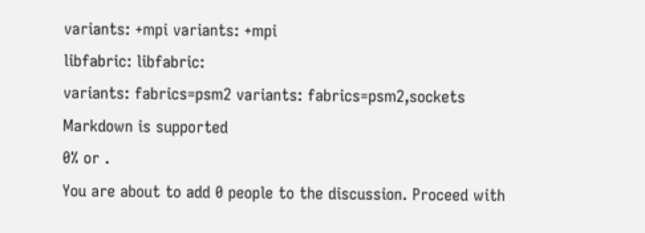variants: +mpi variants: +mpi
libfabric: libfabric:
variants: fabrics=psm2 variants: fabrics=psm2,sockets
Markdown is supported
0% or .
You are about to add 0 people to the discussion. Proceed with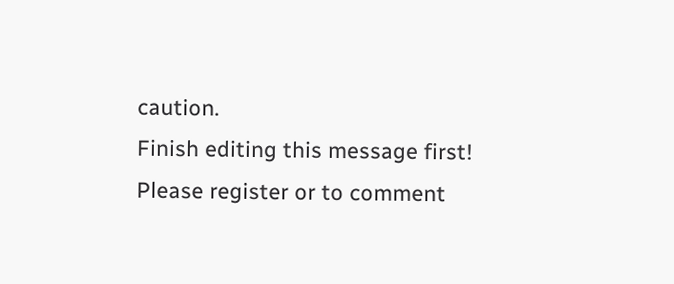caution.
Finish editing this message first!
Please register or to comment